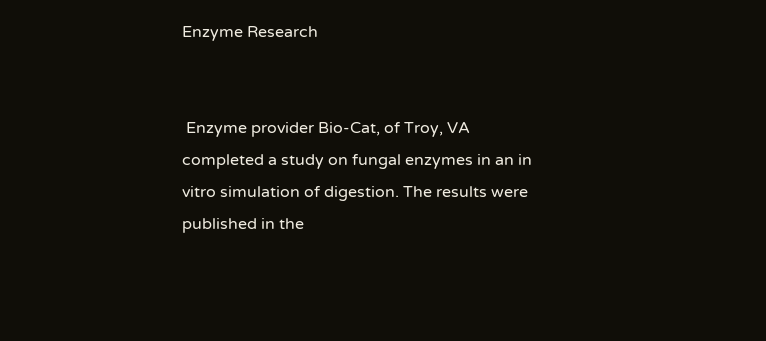Enzyme Research


 Enzyme provider Bio-Cat, of Troy, VA completed a study on fungal enzymes in an in vitro simulation of digestion. The results were published in the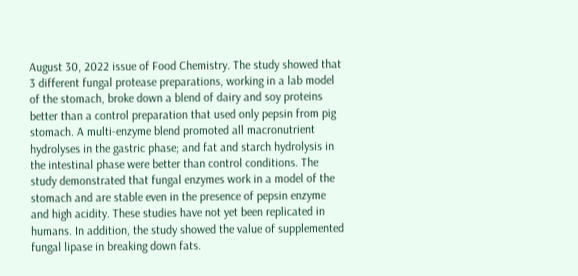August 30, 2022 issue of Food Chemistry. The study showed that 3 different fungal protease preparations, working in a lab model of the stomach, broke down a blend of dairy and soy proteins better than a control preparation that used only pepsin from pig stomach. A multi-enzyme blend promoted all macronutrient hydrolyses in the gastric phase; and fat and starch hydrolysis in the intestinal phase were better than control conditions. The study demonstrated that fungal enzymes work in a model of the stomach and are stable even in the presence of pepsin enzyme and high acidity. These studies have not yet been replicated in humans. In addition, the study showed the value of supplemented fungal lipase in breaking down fats.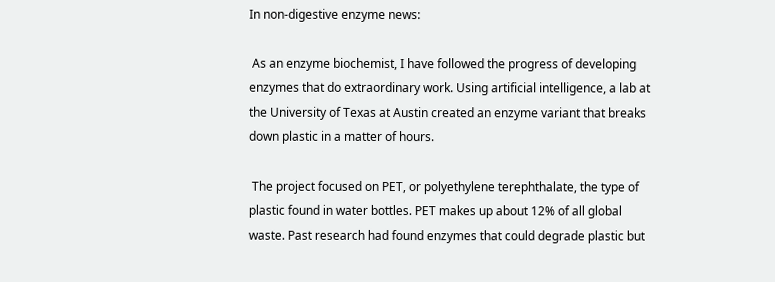In non-digestive enzyme news:

 As an enzyme biochemist, I have followed the progress of developing enzymes that do extraordinary work. Using artificial intelligence, a lab at the University of Texas at Austin created an enzyme variant that breaks down plastic in a matter of hours.

 The project focused on PET, or polyethylene terephthalate, the type of plastic found in water bottles. PET makes up about 12% of all global waste. Past research had found enzymes that could degrade plastic but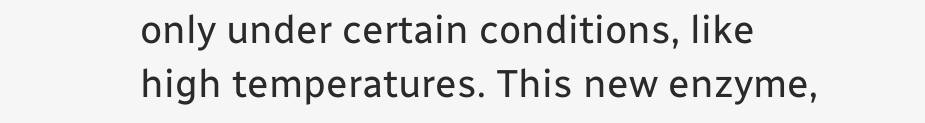only under certain conditions, like high temperatures. This new enzyme,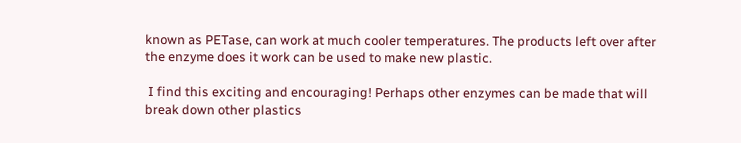known as PETase, can work at much cooler temperatures. The products left over after the enzyme does it work can be used to make new plastic.

 I find this exciting and encouraging! Perhaps other enzymes can be made that will break down other plastics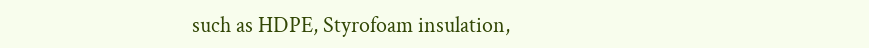such as HDPE, Styrofoam insulation,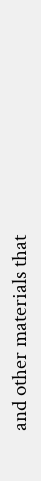and other materials that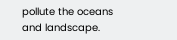pollute the oceans and landscape.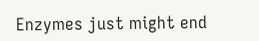Enzymes just might end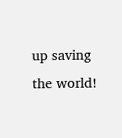up saving the world!